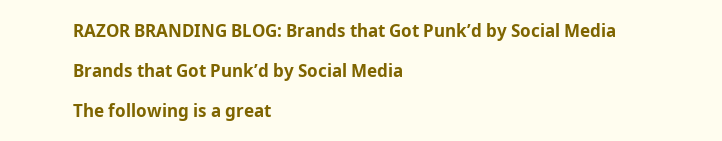RAZOR BRANDING BLOG: Brands that Got Punk’d by Social Media

Brands that Got Punk’d by Social Media

The following is a great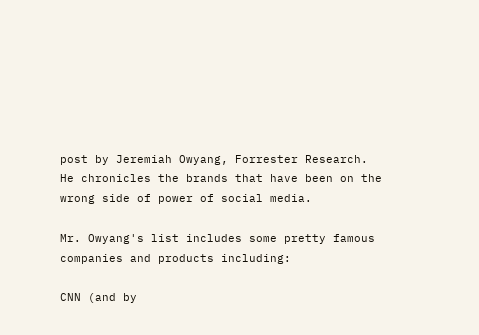post by Jeremiah Owyang, Forrester Research.  He chronicles the brands that have been on the wrong side of power of social media.

Mr. Owyang's list includes some pretty famous companies and products including:

CNN (and by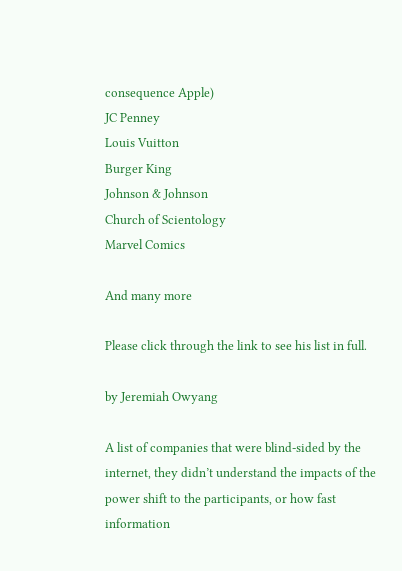consequence Apple)
JC Penney
Louis Vuitton
Burger King
Johnson & Johnson
Church of Scientology
Marvel Comics

And many more

Please click through the link to see his list in full.

by Jeremiah Owyang

A list of companies that were blind-sided by the internet, they didn’t understand the impacts of the power shift to the participants, or how fast information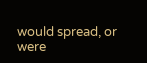would spread, or were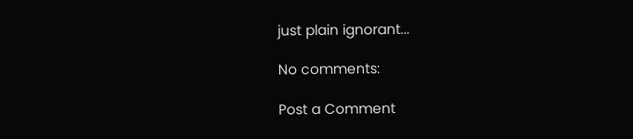just plain ignorant...

No comments:

Post a Comment